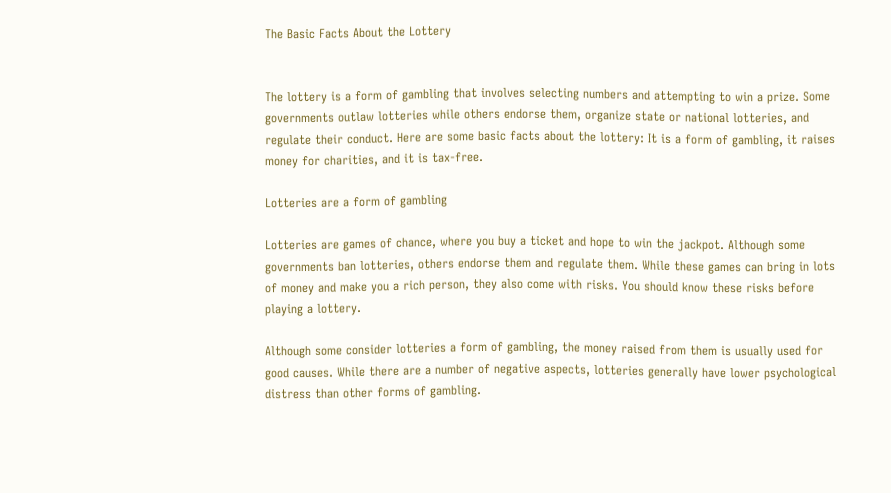The Basic Facts About the Lottery


The lottery is a form of gambling that involves selecting numbers and attempting to win a prize. Some governments outlaw lotteries while others endorse them, organize state or national lotteries, and regulate their conduct. Here are some basic facts about the lottery: It is a form of gambling, it raises money for charities, and it is tax-free.

Lotteries are a form of gambling

Lotteries are games of chance, where you buy a ticket and hope to win the jackpot. Although some governments ban lotteries, others endorse them and regulate them. While these games can bring in lots of money and make you a rich person, they also come with risks. You should know these risks before playing a lottery.

Although some consider lotteries a form of gambling, the money raised from them is usually used for good causes. While there are a number of negative aspects, lotteries generally have lower psychological distress than other forms of gambling.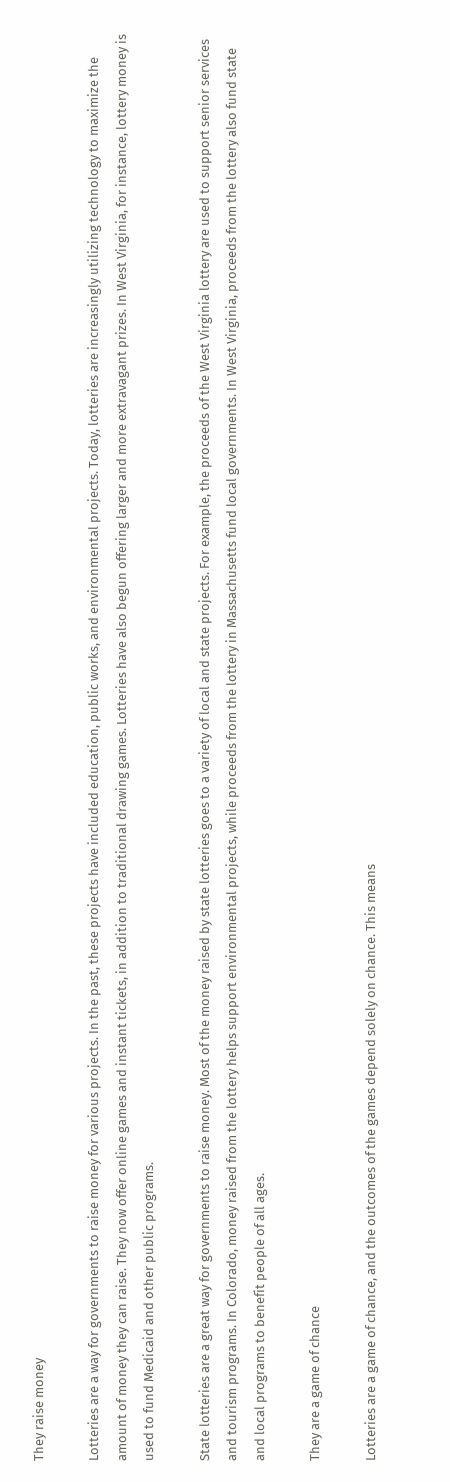They raise money

Lotteries are a way for governments to raise money for various projects. In the past, these projects have included education, public works, and environmental projects. Today, lotteries are increasingly utilizing technology to maximize the amount of money they can raise. They now offer online games and instant tickets, in addition to traditional drawing games. Lotteries have also begun offering larger and more extravagant prizes. In West Virginia, for instance, lottery money is used to fund Medicaid and other public programs.

State lotteries are a great way for governments to raise money. Most of the money raised by state lotteries goes to a variety of local and state projects. For example, the proceeds of the West Virginia lottery are used to support senior services and tourism programs. In Colorado, money raised from the lottery helps support environmental projects, while proceeds from the lottery in Massachusetts fund local governments. In West Virginia, proceeds from the lottery also fund state and local programs to benefit people of all ages.

They are a game of chance

Lotteries are a game of chance, and the outcomes of the games depend solely on chance. This means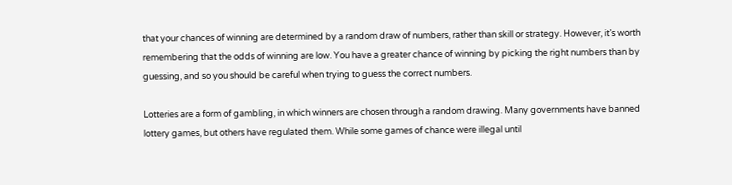that your chances of winning are determined by a random draw of numbers, rather than skill or strategy. However, it’s worth remembering that the odds of winning are low. You have a greater chance of winning by picking the right numbers than by guessing, and so you should be careful when trying to guess the correct numbers.

Lotteries are a form of gambling, in which winners are chosen through a random drawing. Many governments have banned lottery games, but others have regulated them. While some games of chance were illegal until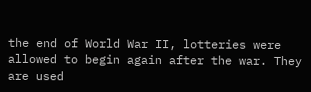the end of World War II, lotteries were allowed to begin again after the war. They are used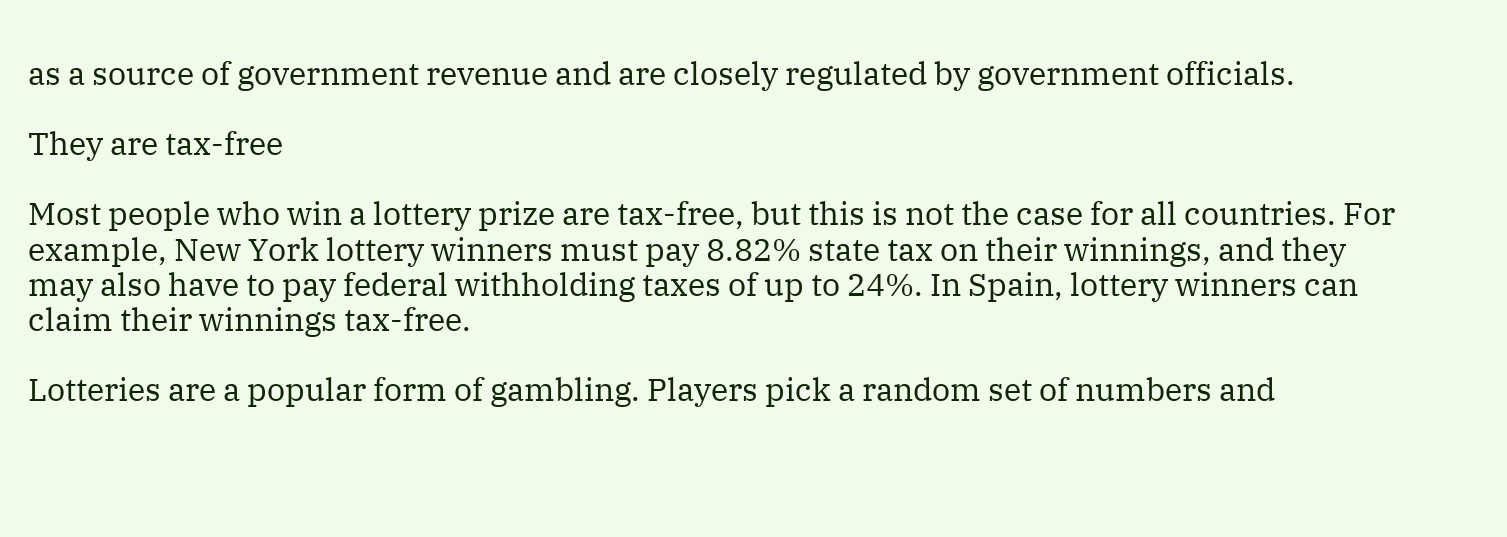as a source of government revenue and are closely regulated by government officials.

They are tax-free

Most people who win a lottery prize are tax-free, but this is not the case for all countries. For example, New York lottery winners must pay 8.82% state tax on their winnings, and they may also have to pay federal withholding taxes of up to 24%. In Spain, lottery winners can claim their winnings tax-free.

Lotteries are a popular form of gambling. Players pick a random set of numbers and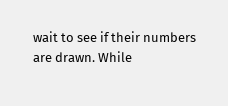wait to see if their numbers are drawn. While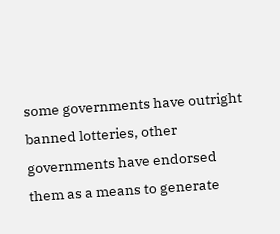some governments have outright banned lotteries, other governments have endorsed them as a means to generate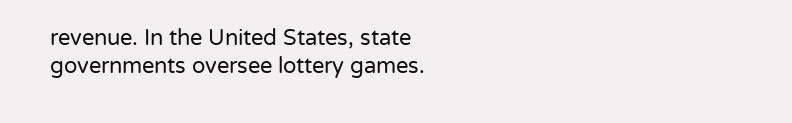revenue. In the United States, state governments oversee lottery games.